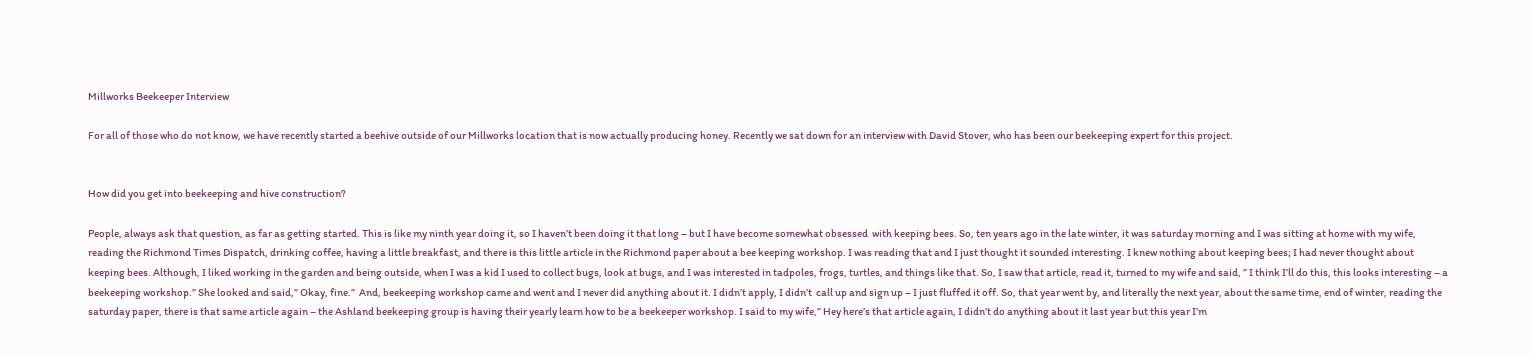Millworks Beekeeper Interview

For all of those who do not know, we have recently started a beehive outside of our Millworks location that is now actually producing honey. Recently we sat down for an interview with David Stover, who has been our beekeeping expert for this project.


How did you get into beekeeping and hive construction?

People, always ask that question, as far as getting started. This is like my ninth year doing it, so I haven’t been doing it that long – but I have become somewhat obsessed  with keeping bees. So, ten years ago in the late winter, it was saturday morning and I was sitting at home with my wife, reading the Richmond Times Dispatch, drinking coffee, having a little breakfast, and there is this little article in the Richmond paper about a bee keeping workshop. I was reading that and I just thought it sounded interesting. I knew nothing about keeping bees; I had never thought about keeping bees. Although, I liked working in the garden and being outside, when I was a kid I used to collect bugs, look at bugs, and I was interested in tadpoles, frogs, turtles, and things like that. So, I saw that article, read it, turned to my wife and said, ” I think I’ll do this, this looks interesting – a beekeeping workshop.” She looked and said,” Okay, fine.”  And, beekeeping workshop came and went and I never did anything about it. I didn’t apply, I didn’t  call up and sign up – I just fluffed it off. So, that year went by, and literally the next year, about the same time, end of winter, reading the saturday paper, there is that same article again – the Ashland beekeeping group is having their yearly learn how to be a beekeeper workshop. I said to my wife,” Hey here’s that article again, I didn’t do anything about it last year but this year I’m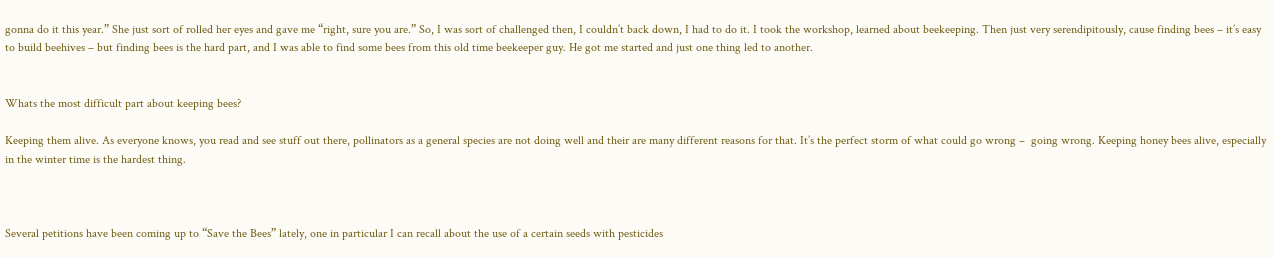gonna do it this year.” She just sort of rolled her eyes and gave me “right, sure you are.” So, I was sort of challenged then, I couldn’t back down, I had to do it. I took the workshop, learned about beekeeping. Then just very serendipitously, cause finding bees – it’s easy to build beehives – but finding bees is the hard part, and I was able to find some bees from this old time beekeeper guy. He got me started and just one thing led to another.


Whats the most difficult part about keeping bees?

Keeping them alive. As everyone knows, you read and see stuff out there, pollinators as a general species are not doing well and their are many different reasons for that. It’s the perfect storm of what could go wrong –  going wrong. Keeping honey bees alive, especially in the winter time is the hardest thing.



Several petitions have been coming up to “Save the Bees” lately, one in particular I can recall about the use of a certain seeds with pesticides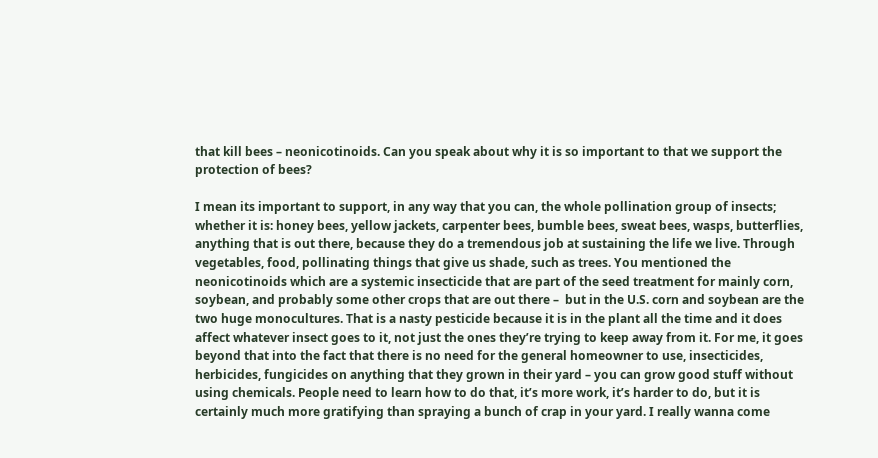that kill bees – neonicotinoids. Can you speak about why it is so important to that we support the protection of bees?

I mean its important to support, in any way that you can, the whole pollination group of insects; whether it is: honey bees, yellow jackets, carpenter bees, bumble bees, sweat bees, wasps, butterflies, anything that is out there, because they do a tremendous job at sustaining the life we live. Through vegetables, food, pollinating things that give us shade, such as trees. You mentioned the neonicotinoids which are a systemic insecticide that are part of the seed treatment for mainly corn, soybean, and probably some other crops that are out there –  but in the U.S. corn and soybean are the two huge monocultures. That is a nasty pesticide because it is in the plant all the time and it does affect whatever insect goes to it, not just the ones they’re trying to keep away from it. For me, it goes beyond that into the fact that there is no need for the general homeowner to use, insecticides, herbicides, fungicides on anything that they grown in their yard – you can grow good stuff without using chemicals. People need to learn how to do that, it’s more work, it’s harder to do, but it is certainly much more gratifying than spraying a bunch of crap in your yard. I really wanna come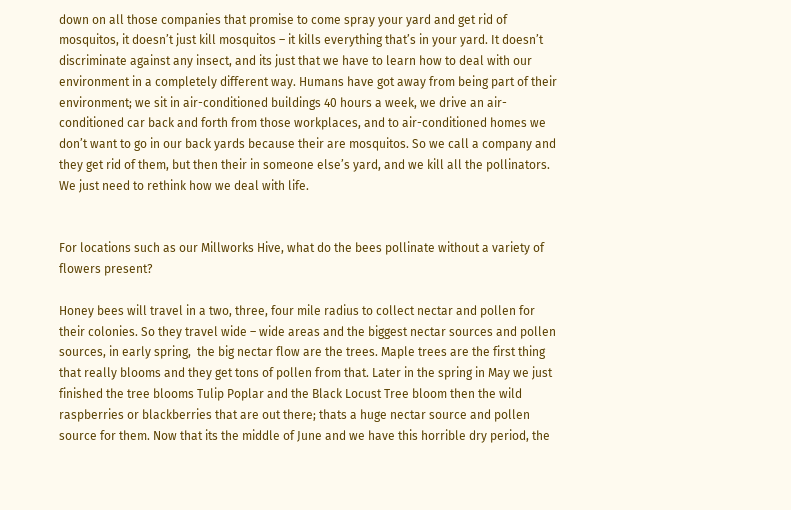down on all those companies that promise to come spray your yard and get rid of mosquitos, it doesn’t just kill mosquitos – it kills everything that’s in your yard. It doesn’t discriminate against any insect, and its just that we have to learn how to deal with our environment in a completely different way. Humans have got away from being part of their environment; we sit in air-conditioned buildings 40 hours a week, we drive an air-conditioned car back and forth from those workplaces, and to air-conditioned homes we don’t want to go in our back yards because their are mosquitos. So we call a company and they get rid of them, but then their in someone else’s yard, and we kill all the pollinators. We just need to rethink how we deal with life.


For locations such as our Millworks Hive, what do the bees pollinate without a variety of flowers present?

Honey bees will travel in a two, three, four mile radius to collect nectar and pollen for their colonies. So they travel wide – wide areas and the biggest nectar sources and pollen sources, in early spring,  the big nectar flow are the trees. Maple trees are the first thing that really blooms and they get tons of pollen from that. Later in the spring in May we just finished the tree blooms Tulip Poplar and the Black Locust Tree bloom then the wild raspberries or blackberries that are out there; thats a huge nectar source and pollen source for them. Now that its the middle of June and we have this horrible dry period, the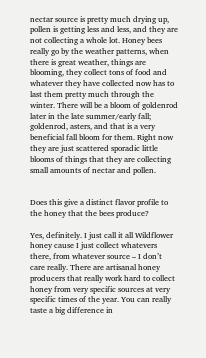nectar source is pretty much drying up, pollen is getting less and less, and they are not collecting a whole lot. Honey bees really go by the weather patterns, when there is great weather, things are blooming, they collect tons of food and whatever they have collected now has to last them pretty much through the winter. There will be a bloom of goldenrod later in the late summer/early fall; goldenrod, asters, and that is a very beneficial fall bloom for them. Right now they are just scattered sporadic little blooms of things that they are collecting small amounts of nectar and pollen.


Does this give a distinct flavor profile to the honey that the bees produce?

Yes, definitely. I just call it all Wildflower honey cause I just collect whatevers there, from whatever source – I don’t care really. There are artisanal honey producers that really work hard to collect honey from very specific sources at very specific times of the year. You can really taste a big difference in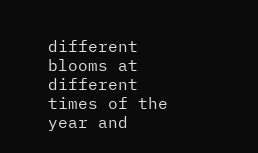different blooms at different times of the year and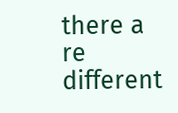there a re different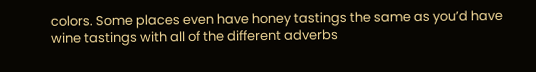colors. Some places even have honey tastings the same as you’d have wine tastings with all of the different adverbs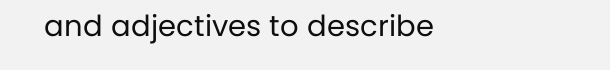and adjectives to describe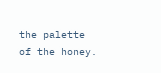the palette of the honey.